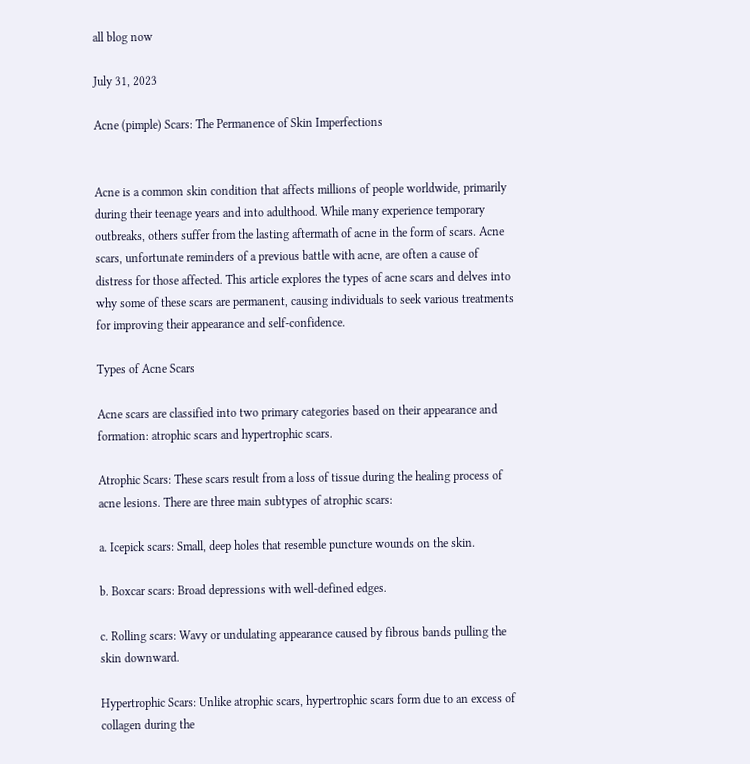all blog now

July 31, 2023

Acne (pimple) Scars: The Permanence of Skin Imperfections


Acne is a common skin condition that affects millions of people worldwide, primarily during their teenage years and into adulthood. While many experience temporary outbreaks, others suffer from the lasting aftermath of acne in the form of scars. Acne scars, unfortunate reminders of a previous battle with acne, are often a cause of distress for those affected. This article explores the types of acne scars and delves into why some of these scars are permanent, causing individuals to seek various treatments for improving their appearance and self-confidence.

Types of Acne Scars

Acne scars are classified into two primary categories based on their appearance and formation: atrophic scars and hypertrophic scars.

Atrophic Scars: These scars result from a loss of tissue during the healing process of acne lesions. There are three main subtypes of atrophic scars:

a. Icepick scars: Small, deep holes that resemble puncture wounds on the skin.

b. Boxcar scars: Broad depressions with well-defined edges.

c. Rolling scars: Wavy or undulating appearance caused by fibrous bands pulling the skin downward.

Hypertrophic Scars: Unlike atrophic scars, hypertrophic scars form due to an excess of collagen during the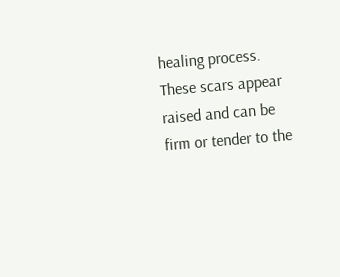healing process. These scars appear raised and can be firm or tender to the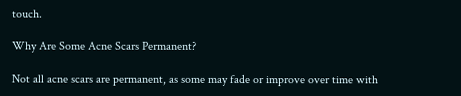touch.

Why Are Some Acne Scars Permanent?

Not all acne scars are permanent, as some may fade or improve over time with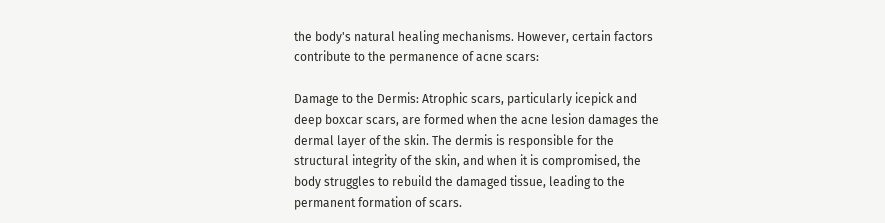the body's natural healing mechanisms. However, certain factors contribute to the permanence of acne scars:

Damage to the Dermis: Atrophic scars, particularly icepick and deep boxcar scars, are formed when the acne lesion damages the dermal layer of the skin. The dermis is responsible for the structural integrity of the skin, and when it is compromised, the body struggles to rebuild the damaged tissue, leading to the permanent formation of scars.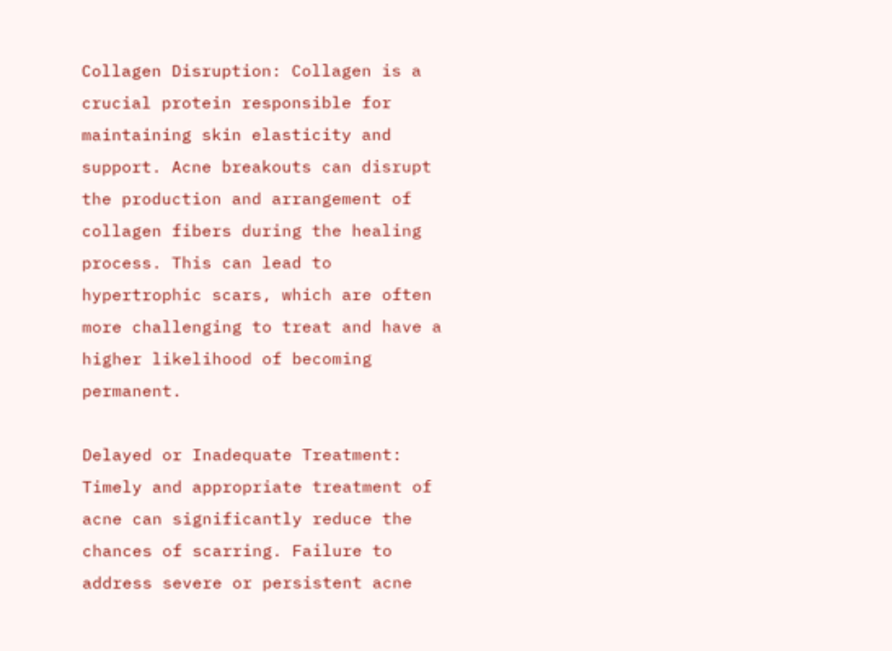Collagen Disruption: Collagen is a crucial protein responsible for maintaining skin elasticity and support. Acne breakouts can disrupt the production and arrangement of collagen fibers during the healing process. This can lead to hypertrophic scars, which are often more challenging to treat and have a higher likelihood of becoming permanent.

Delayed or Inadequate Treatment: Timely and appropriate treatment of acne can significantly reduce the chances of scarring. Failure to address severe or persistent acne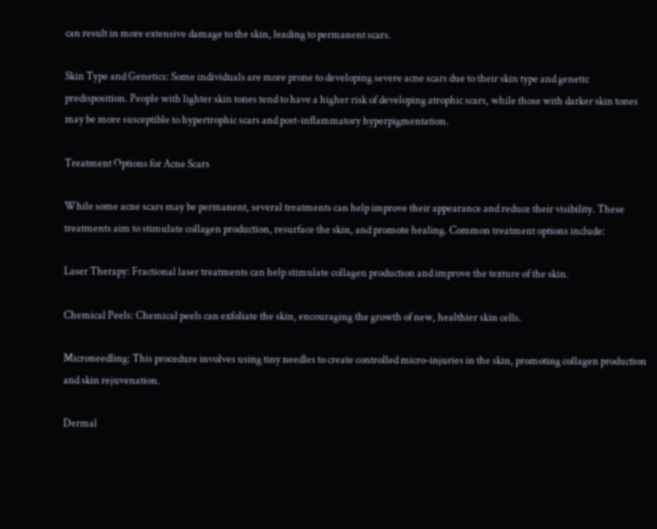can result in more extensive damage to the skin, leading to permanent scars.

Skin Type and Genetics: Some individuals are more prone to developing severe acne scars due to their skin type and genetic predisposition. People with lighter skin tones tend to have a higher risk of developing atrophic scars, while those with darker skin tones may be more susceptible to hypertrophic scars and post-inflammatory hyperpigmentation.

Treatment Options for Acne Scars

While some acne scars may be permanent, several treatments can help improve their appearance and reduce their visibility. These treatments aim to stimulate collagen production, resurface the skin, and promote healing. Common treatment options include:

Laser Therapy: Fractional laser treatments can help stimulate collagen production and improve the texture of the skin.

Chemical Peels: Chemical peels can exfoliate the skin, encouraging the growth of new, healthier skin cells.

Microneedling: This procedure involves using tiny needles to create controlled micro-injuries in the skin, promoting collagen production and skin rejuvenation.

Dermal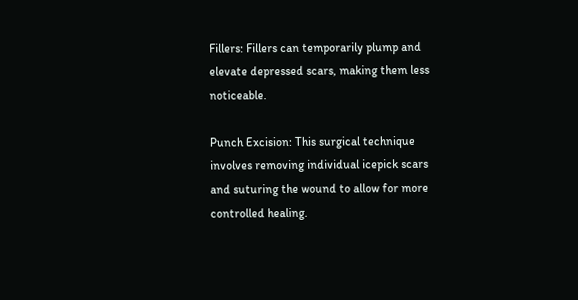Fillers: Fillers can temporarily plump and elevate depressed scars, making them less noticeable.

Punch Excision: This surgical technique involves removing individual icepick scars and suturing the wound to allow for more controlled healing.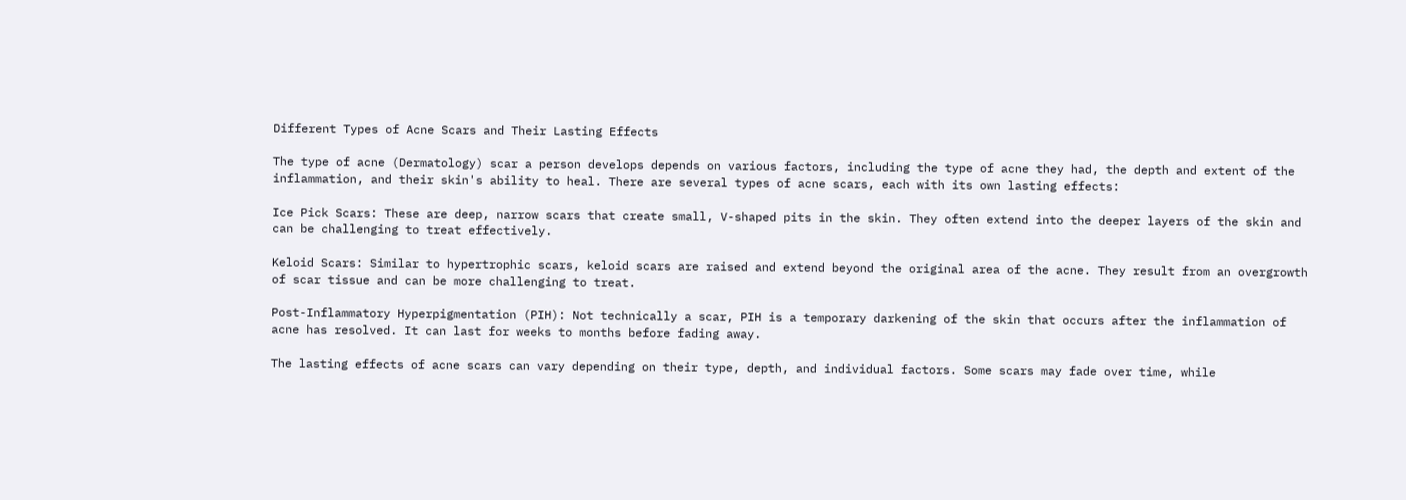Different Types of Acne Scars and Their Lasting Effects

The type of acne (Dermatology) scar a person develops depends on various factors, including the type of acne they had, the depth and extent of the inflammation, and their skin's ability to heal. There are several types of acne scars, each with its own lasting effects:

Ice Pick Scars: These are deep, narrow scars that create small, V-shaped pits in the skin. They often extend into the deeper layers of the skin and can be challenging to treat effectively.

Keloid Scars: Similar to hypertrophic scars, keloid scars are raised and extend beyond the original area of the acne. They result from an overgrowth of scar tissue and can be more challenging to treat.

Post-Inflammatory Hyperpigmentation (PIH): Not technically a scar, PIH is a temporary darkening of the skin that occurs after the inflammation of acne has resolved. It can last for weeks to months before fading away.

The lasting effects of acne scars can vary depending on their type, depth, and individual factors. Some scars may fade over time, while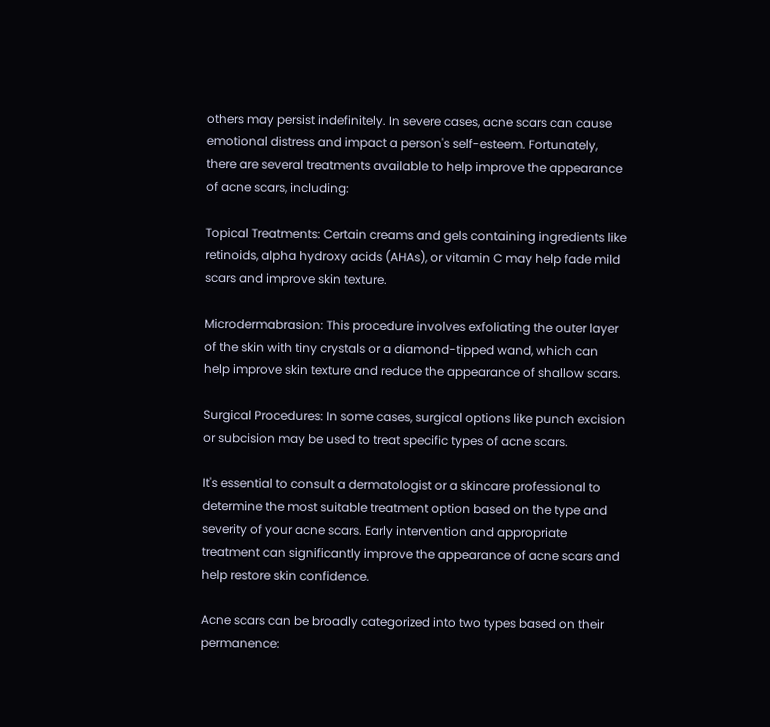others may persist indefinitely. In severe cases, acne scars can cause emotional distress and impact a person's self-esteem. Fortunately, there are several treatments available to help improve the appearance of acne scars, including:

Topical Treatments: Certain creams and gels containing ingredients like retinoids, alpha hydroxy acids (AHAs), or vitamin C may help fade mild scars and improve skin texture.

Microdermabrasion: This procedure involves exfoliating the outer layer of the skin with tiny crystals or a diamond-tipped wand, which can help improve skin texture and reduce the appearance of shallow scars.

Surgical Procedures: In some cases, surgical options like punch excision or subcision may be used to treat specific types of acne scars.

It's essential to consult a dermatologist or a skincare professional to determine the most suitable treatment option based on the type and severity of your acne scars. Early intervention and appropriate treatment can significantly improve the appearance of acne scars and help restore skin confidence.

Acne scars can be broadly categorized into two types based on their permanence: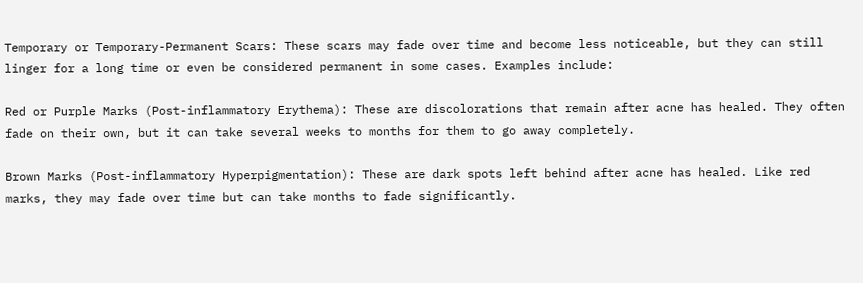Temporary or Temporary-Permanent Scars: These scars may fade over time and become less noticeable, but they can still linger for a long time or even be considered permanent in some cases. Examples include:

Red or Purple Marks (Post-inflammatory Erythema): These are discolorations that remain after acne has healed. They often fade on their own, but it can take several weeks to months for them to go away completely.

Brown Marks (Post-inflammatory Hyperpigmentation): These are dark spots left behind after acne has healed. Like red marks, they may fade over time but can take months to fade significantly.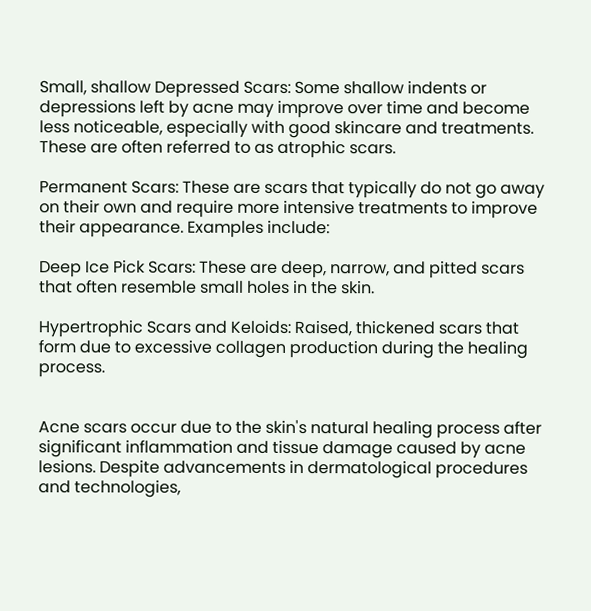Small, shallow Depressed Scars: Some shallow indents or depressions left by acne may improve over time and become less noticeable, especially with good skincare and treatments. These are often referred to as atrophic scars.

Permanent Scars: These are scars that typically do not go away on their own and require more intensive treatments to improve their appearance. Examples include:

Deep Ice Pick Scars: These are deep, narrow, and pitted scars that often resemble small holes in the skin.

Hypertrophic Scars and Keloids: Raised, thickened scars that form due to excessive collagen production during the healing process.


Acne scars occur due to the skin's natural healing process after significant inflammation and tissue damage caused by acne lesions. Despite advancements in dermatological procedures and technologies,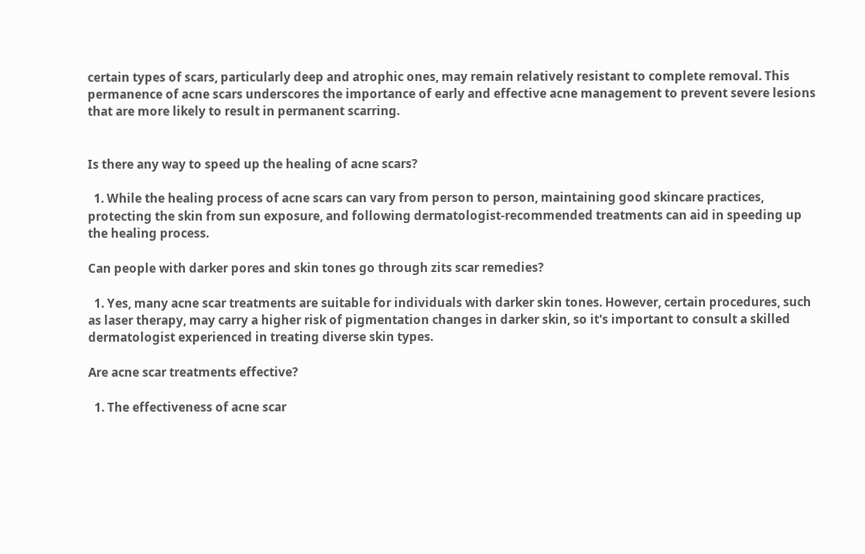certain types of scars, particularly deep and atrophic ones, may remain relatively resistant to complete removal. This permanence of acne scars underscores the importance of early and effective acne management to prevent severe lesions that are more likely to result in permanent scarring.


Is there any way to speed up the healing of acne scars?

  1. While the healing process of acne scars can vary from person to person, maintaining good skincare practices, protecting the skin from sun exposure, and following dermatologist-recommended treatments can aid in speeding up the healing process.

Can people with darker pores and skin tones go through zits scar remedies?

  1. Yes, many acne scar treatments are suitable for individuals with darker skin tones. However, certain procedures, such as laser therapy, may carry a higher risk of pigmentation changes in darker skin, so it's important to consult a skilled dermatologist experienced in treating diverse skin types.

Are acne scar treatments effective?

  1. The effectiveness of acne scar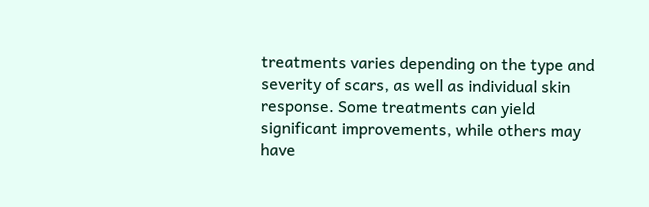treatments varies depending on the type and severity of scars, as well as individual skin response. Some treatments can yield significant improvements, while others may have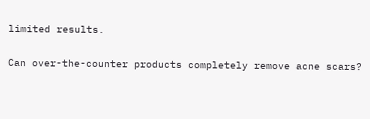limited results.

Can over-the-counter products completely remove acne scars?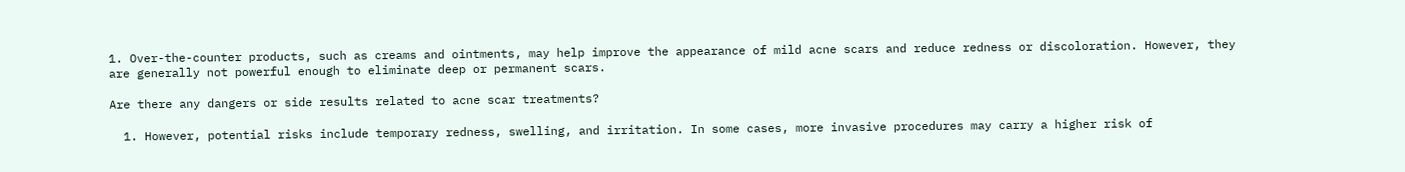1. Over-the-counter products, such as creams and ointments, may help improve the appearance of mild acne scars and reduce redness or discoloration. However, they are generally not powerful enough to eliminate deep or permanent scars.

Are there any dangers or side results related to acne scar treatments?

  1. However, potential risks include temporary redness, swelling, and irritation. In some cases, more invasive procedures may carry a higher risk of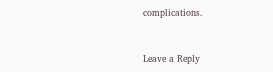complications.


Leave a Reply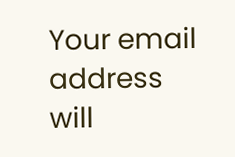Your email address will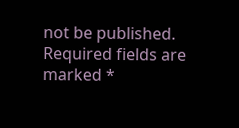not be published. Required fields are marked *